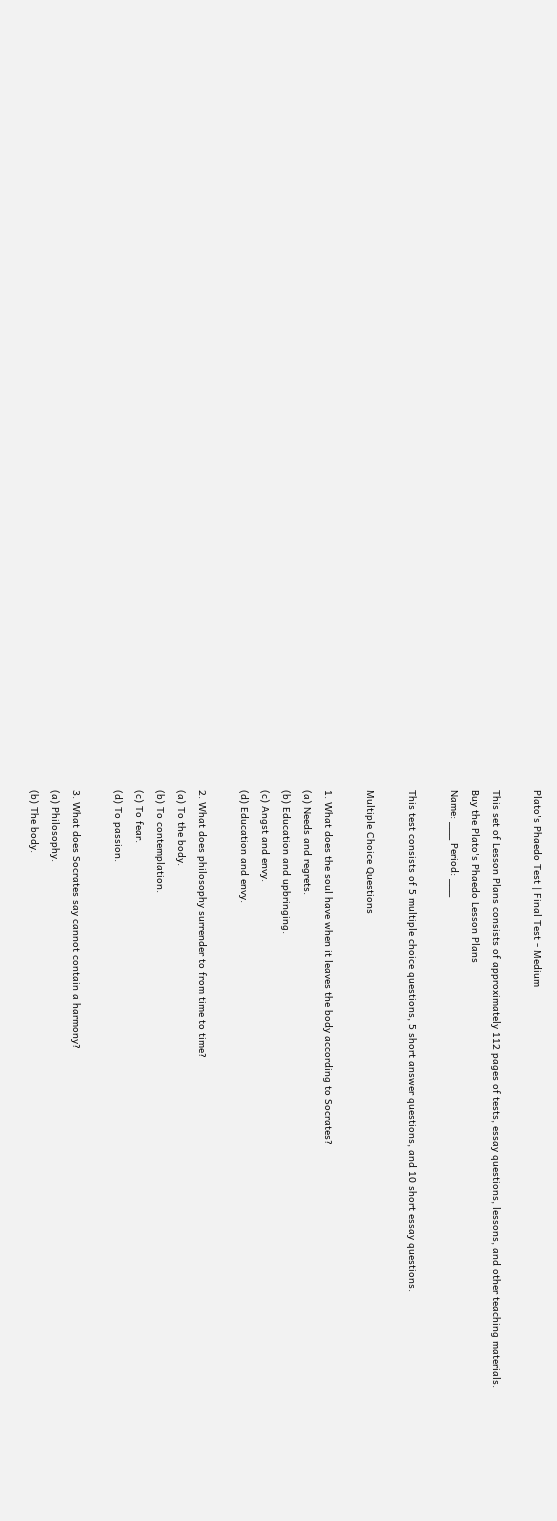Plato's Phaedo Test | Final Test - Medium

This set of Lesson Plans consists of approximately 112 pages of tests, essay questions, lessons, and other teaching materials.
Buy the Plato's Phaedo Lesson Plans
Name: ___ Period: ___

This test consists of 5 multiple choice questions, 5 short answer questions, and 10 short essay questions.

Multiple Choice Questions

1. What does the soul have when it leaves the body according to Socrates?
(a) Needs and regrets.
(b) Education and upbringing.
(c) Angst and envy.
(d) Education and envy.

2. What does philosophy surrender to from time to time?
(a) To the body.
(b) To contemplation.
(c) To fear.
(d) To passion.

3. What does Socrates say cannot contain a harmony?
(a) Philosophy.
(b) The body.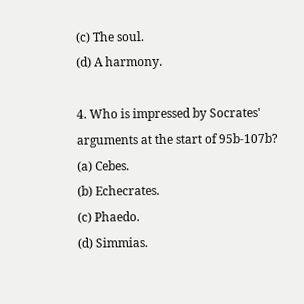(c) The soul.
(d) A harmony.

4. Who is impressed by Socrates' arguments at the start of 95b-107b?
(a) Cebes.
(b) Echecrates.
(c) Phaedo.
(d) Simmias.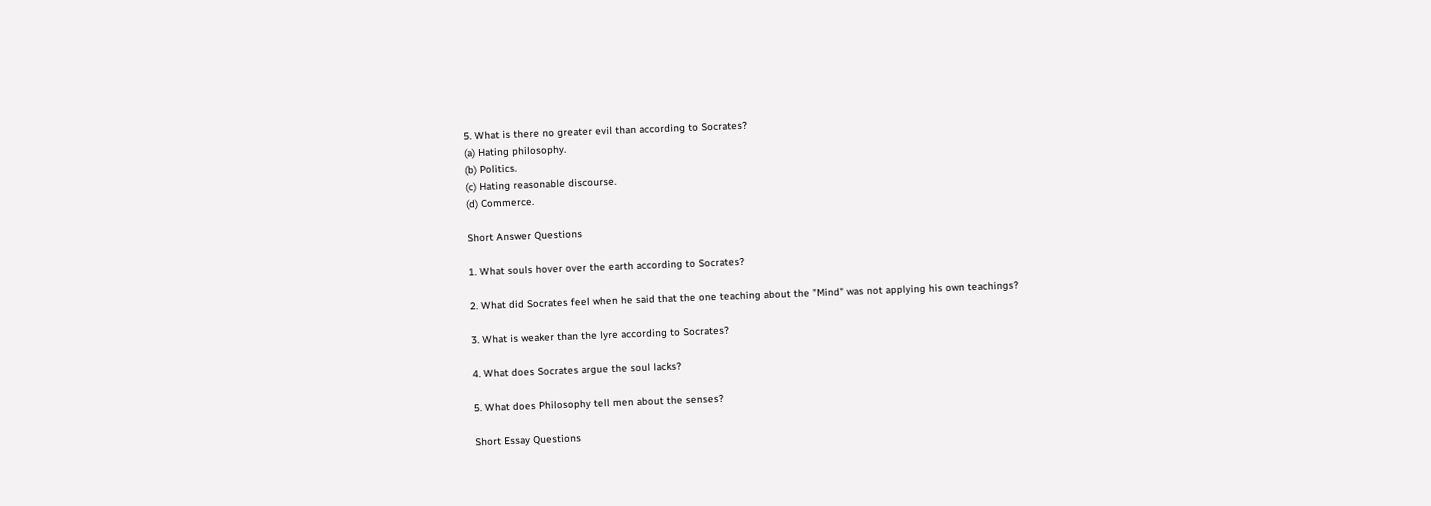5. What is there no greater evil than according to Socrates?
(a) Hating philosophy.
(b) Politics.
(c) Hating reasonable discourse.
(d) Commerce.

Short Answer Questions

1. What souls hover over the earth according to Socrates?

2. What did Socrates feel when he said that the one teaching about the "Mind" was not applying his own teachings?

3. What is weaker than the lyre according to Socrates?

4. What does Socrates argue the soul lacks?

5. What does Philosophy tell men about the senses?

Short Essay Questions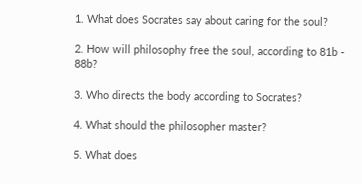1. What does Socrates say about caring for the soul?

2. How will philosophy free the soul, according to 81b - 88b?

3. Who directs the body according to Socrates?

4. What should the philosopher master?

5. What does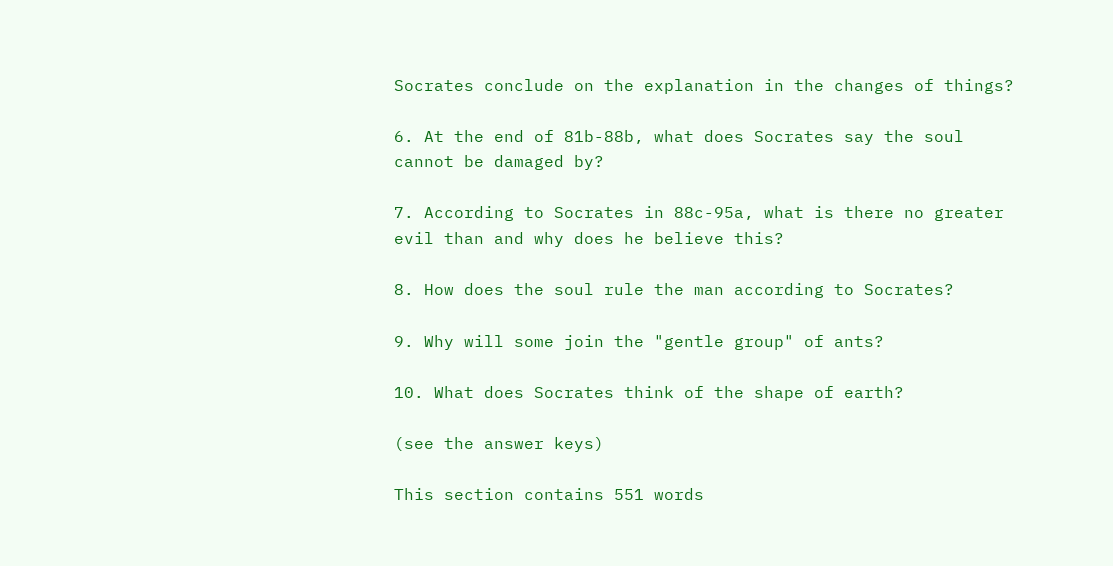Socrates conclude on the explanation in the changes of things?

6. At the end of 81b-88b, what does Socrates say the soul cannot be damaged by?

7. According to Socrates in 88c-95a, what is there no greater evil than and why does he believe this?

8. How does the soul rule the man according to Socrates?

9. Why will some join the "gentle group" of ants?

10. What does Socrates think of the shape of earth?

(see the answer keys)

This section contains 551 words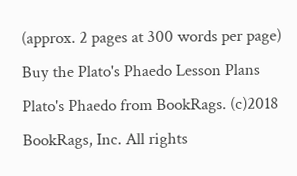(approx. 2 pages at 300 words per page)
Buy the Plato's Phaedo Lesson Plans
Plato's Phaedo from BookRags. (c)2018 BookRags, Inc. All rights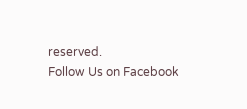reserved.
Follow Us on Facebook